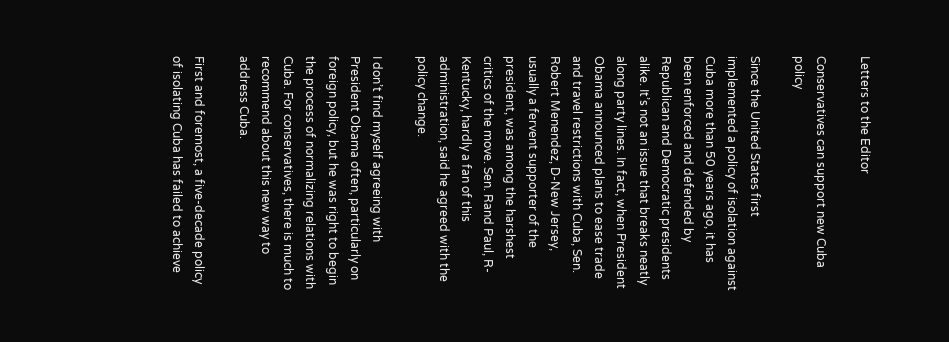Letters to the Editor

Conservatives can support new Cuba policy

Since the United States first implemented a policy of isolation against Cuba more than 50 years ago, it has been enforced and defended by Republican and Democratic presidents alike. It’s not an issue that breaks neatly along party lines. In fact, when President Obama announced plans to ease trade and travel restrictions with Cuba, Sen. Robert Menendez, D-New Jersey, usually a fervent supporter of the president, was among the harshest critics of the move. Sen. Rand Paul, R-Kentucky, hardly a fan of this administration, said he agreed with the policy change.

I don’t find myself agreeing with President Obama often, particularly on foreign policy, but he was right to begin the process of normalizing relations with Cuba. For conservatives, there is much to recommend about this new way to address Cuba.

First and foremost, a five-decade policy of isolating Cuba has failed to achieve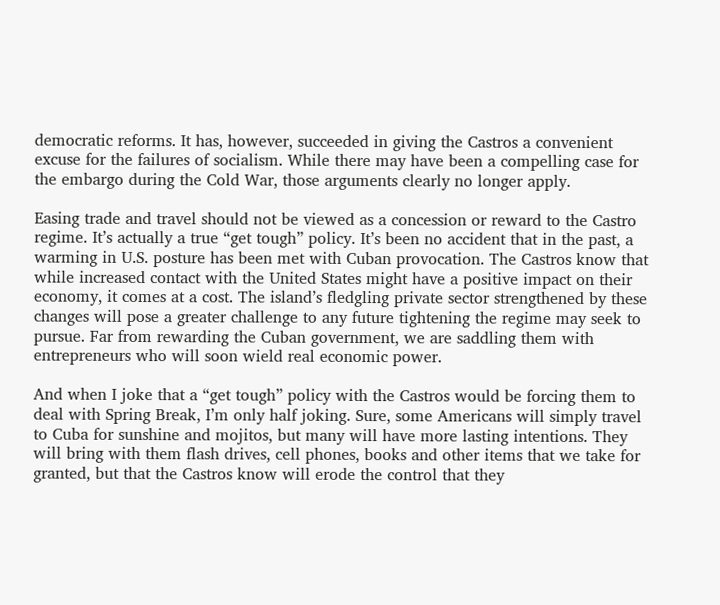democratic reforms. It has, however, succeeded in giving the Castros a convenient excuse for the failures of socialism. While there may have been a compelling case for the embargo during the Cold War, those arguments clearly no longer apply.

Easing trade and travel should not be viewed as a concession or reward to the Castro regime. It’s actually a true “get tough” policy. It’s been no accident that in the past, a warming in U.S. posture has been met with Cuban provocation. The Castros know that while increased contact with the United States might have a positive impact on their economy, it comes at a cost. The island’s fledgling private sector strengthened by these changes will pose a greater challenge to any future tightening the regime may seek to pursue. Far from rewarding the Cuban government, we are saddling them with entrepreneurs who will soon wield real economic power.

And when I joke that a “get tough” policy with the Castros would be forcing them to deal with Spring Break, I’m only half joking. Sure, some Americans will simply travel to Cuba for sunshine and mojitos, but many will have more lasting intentions. They will bring with them flash drives, cell phones, books and other items that we take for granted, but that the Castros know will erode the control that they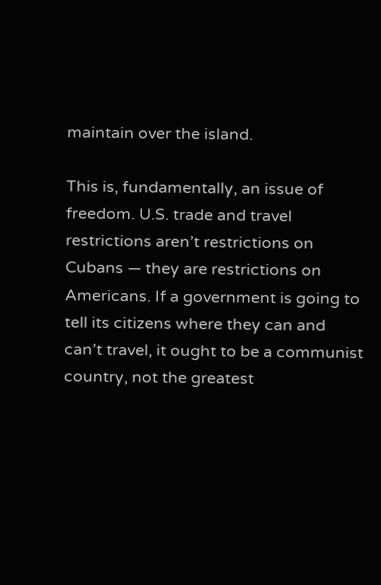maintain over the island.

This is, fundamentally, an issue of freedom. U.S. trade and travel restrictions aren’t restrictions on Cubans — they are restrictions on Americans. If a government is going to tell its citizens where they can and can’t travel, it ought to be a communist country, not the greatest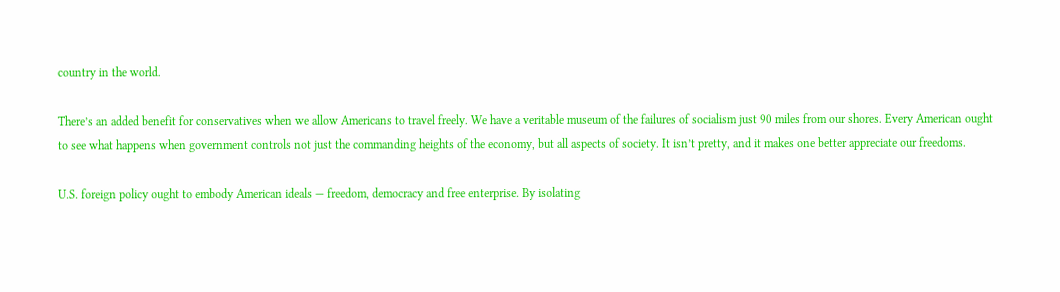country in the world.

There’s an added benefit for conservatives when we allow Americans to travel freely. We have a veritable museum of the failures of socialism just 90 miles from our shores. Every American ought to see what happens when government controls not just the commanding heights of the economy, but all aspects of society. It isn’t pretty, and it makes one better appreciate our freedoms.

U.S. foreign policy ought to embody American ideals — freedom, democracy and free enterprise. By isolating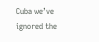Cuba we’ve ignored the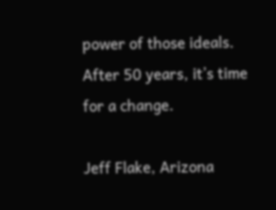power of those ideals. After 50 years, it’s time for a change.

Jeff Flake, Arizona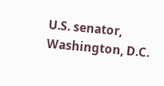U.S. senator, Washington, D.C.